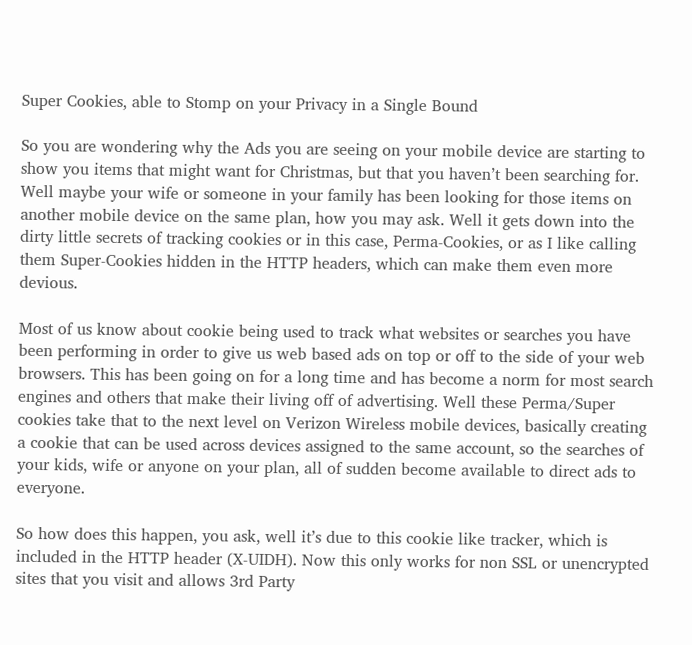Super Cookies, able to Stomp on your Privacy in a Single Bound

So you are wondering why the Ads you are seeing on your mobile device are starting to show you items that might want for Christmas, but that you haven’t been searching for. Well maybe your wife or someone in your family has been looking for those items on another mobile device on the same plan, how you may ask. Well it gets down into the dirty little secrets of tracking cookies or in this case, Perma-Cookies, or as I like calling them Super-Cookies hidden in the HTTP headers, which can make them even more devious.

Most of us know about cookie being used to track what websites or searches you have been performing in order to give us web based ads on top or off to the side of your web browsers. This has been going on for a long time and has become a norm for most search engines and others that make their living off of advertising. Well these Perma/Super cookies take that to the next level on Verizon Wireless mobile devices, basically creating a cookie that can be used across devices assigned to the same account, so the searches of your kids, wife or anyone on your plan, all of sudden become available to direct ads to everyone.

So how does this happen, you ask, well it’s due to this cookie like tracker, which is included in the HTTP header (X-UIDH). Now this only works for non SSL or unencrypted sites that you visit and allows 3rd Party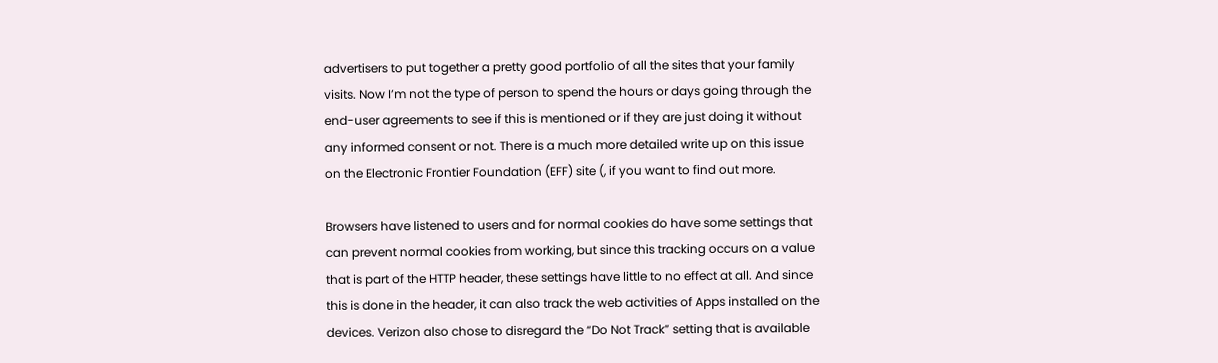advertisers to put together a pretty good portfolio of all the sites that your family visits. Now I’m not the type of person to spend the hours or days going through the end-user agreements to see if this is mentioned or if they are just doing it without any informed consent or not. There is a much more detailed write up on this issue on the Electronic Frontier Foundation (EFF) site (, if you want to find out more.

Browsers have listened to users and for normal cookies do have some settings that can prevent normal cookies from working, but since this tracking occurs on a value that is part of the HTTP header, these settings have little to no effect at all. And since this is done in the header, it can also track the web activities of Apps installed on the devices. Verizon also chose to disregard the “Do Not Track” setting that is available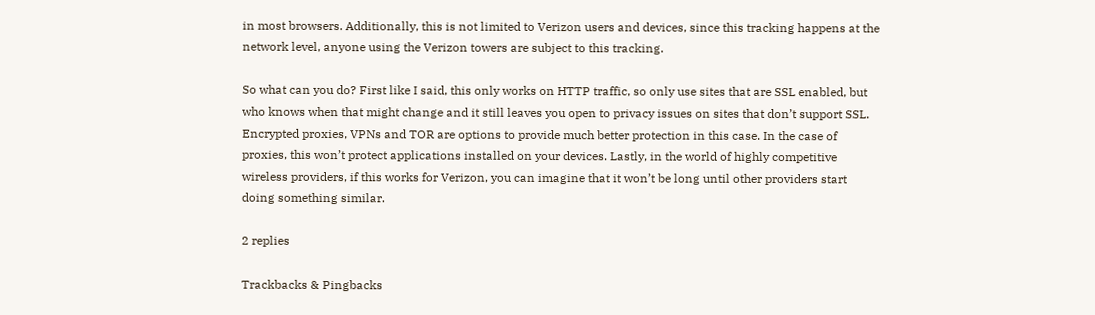in most browsers. Additionally, this is not limited to Verizon users and devices, since this tracking happens at the network level, anyone using the Verizon towers are subject to this tracking.

So what can you do? First like I said, this only works on HTTP traffic, so only use sites that are SSL enabled, but who knows when that might change and it still leaves you open to privacy issues on sites that don’t support SSL. Encrypted proxies, VPNs and TOR are options to provide much better protection in this case. In the case of proxies, this won’t protect applications installed on your devices. Lastly, in the world of highly competitive wireless providers, if this works for Verizon, you can imagine that it won’t be long until other providers start doing something similar.

2 replies

Trackbacks & Pingbacks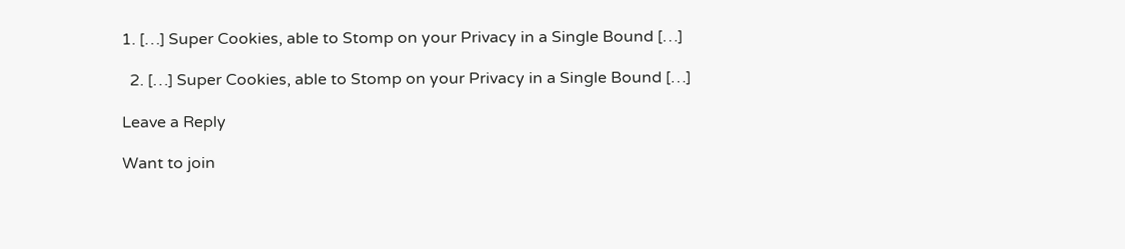1. […] Super Cookies, able to Stomp on your Privacy in a Single Bound […]

  2. […] Super Cookies, able to Stomp on your Privacy in a Single Bound […]

Leave a Reply

Want to join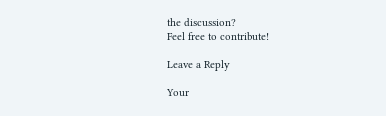the discussion?
Feel free to contribute!

Leave a Reply

Your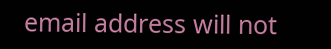email address will not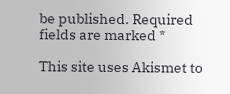be published. Required fields are marked *

This site uses Akismet to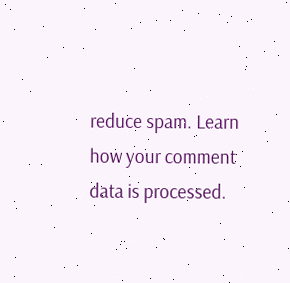reduce spam. Learn how your comment data is processed.